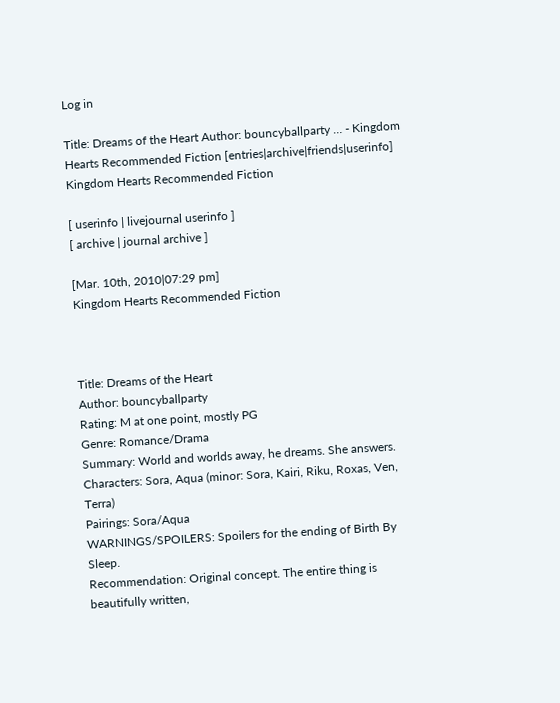Log in

Title: Dreams of the Heart Author: bouncyballparty … - Kingdom Hearts Recommended Fiction [entries|archive|friends|userinfo]
Kingdom Hearts Recommended Fiction

[ userinfo | livejournal userinfo ]
[ archive | journal archive ]

[Mar. 10th, 2010|07:29 pm]
Kingdom Hearts Recommended Fiction



Title: Dreams of the Heart
Author: bouncyballparty
Rating: M at one point, mostly PG
Genre: Romance/Drama
Summary: World and worlds away, he dreams. She answers.
Characters: Sora, Aqua (minor: Sora, Kairi, Riku, Roxas, Ven, Terra)
Pairings: Sora/Aqua
WARNINGS/SPOILERS: Spoilers for the ending of Birth By Sleep.
Recommendation: Original concept. The entire thing is beautifully written,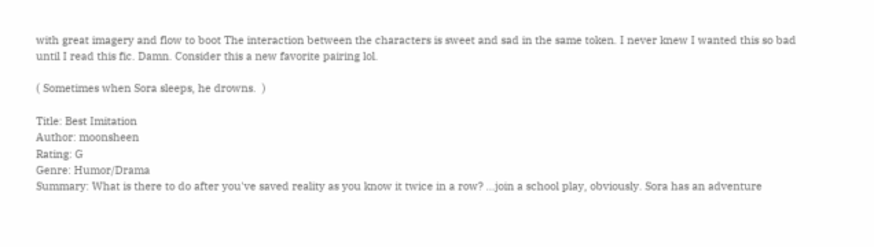with great imagery and flow to boot The interaction between the characters is sweet and sad in the same token. I never knew I wanted this so bad until I read this fic. Damn. Consider this a new favorite pairing lol.

( Sometimes when Sora sleeps, he drowns.  )

Title: Best Imitation
Author: moonsheen
Rating: G
Genre: Humor/Drama
Summary: What is there to do after you've saved reality as you know it twice in a row? ...join a school play, obviously. Sora has an adventure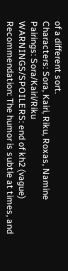of a different sort.
Characters: Sora, Kairi, Riku, Roxas, Namine
Pairings: Sora/Kairi/Riku
WARNINGS/SPOILERS: end of kh2 (vague)
Recommendation: The humor is subtle at times, and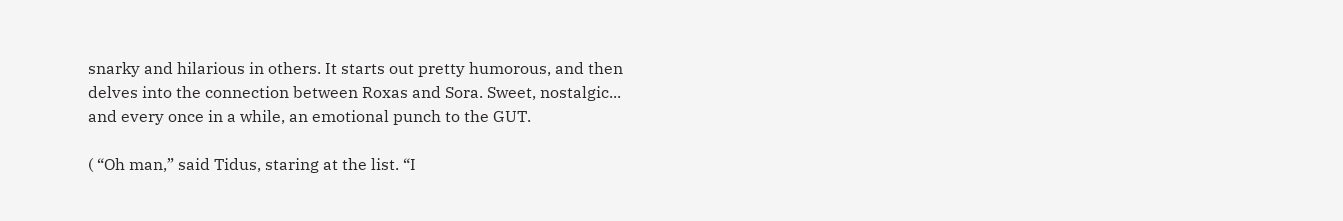snarky and hilarious in others. It starts out pretty humorous, and then delves into the connection between Roxas and Sora. Sweet, nostalgic...  and every once in a while, an emotional punch to the GUT.

( “Oh man,” said Tidus, staring at the list. “I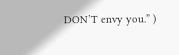DON’T envy you.” )